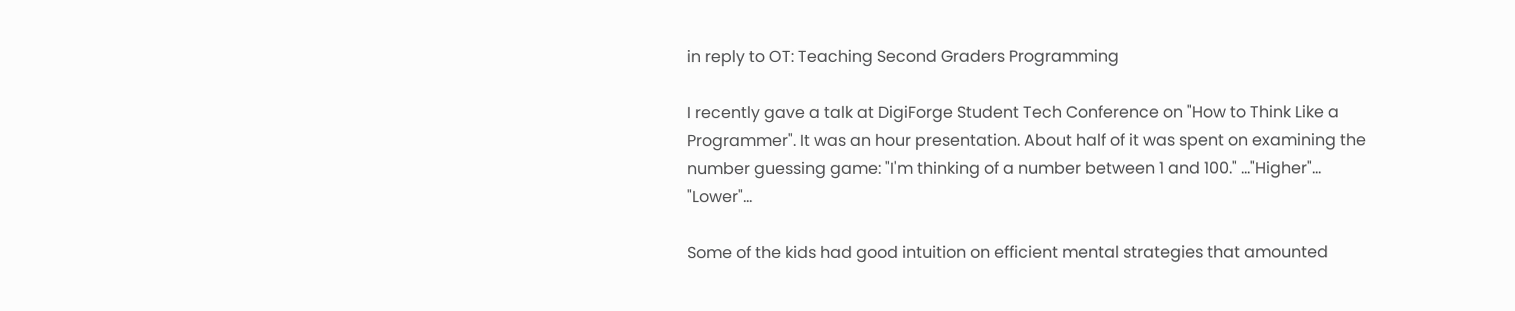in reply to OT: Teaching Second Graders Programming

I recently gave a talk at DigiForge Student Tech Conference on "How to Think Like a Programmer". It was an hour presentation. About half of it was spent on examining the number guessing game: "I'm thinking of a number between 1 and 100." ..."Higher"... "Lower"...

Some of the kids had good intuition on efficient mental strategies that amounted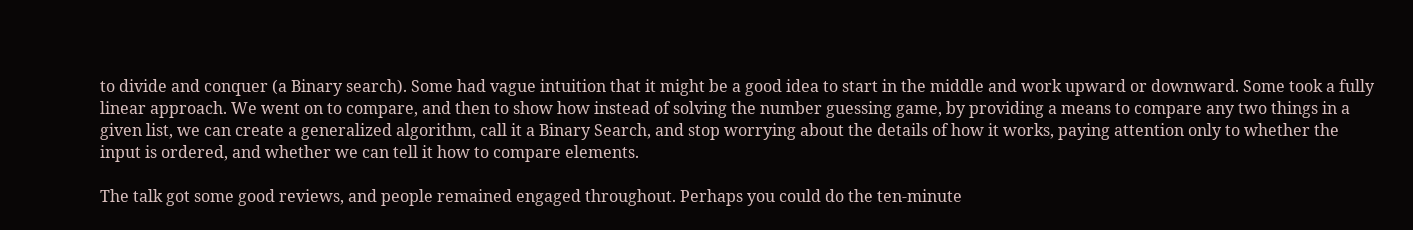to divide and conquer (a Binary search). Some had vague intuition that it might be a good idea to start in the middle and work upward or downward. Some took a fully linear approach. We went on to compare, and then to show how instead of solving the number guessing game, by providing a means to compare any two things in a given list, we can create a generalized algorithm, call it a Binary Search, and stop worrying about the details of how it works, paying attention only to whether the input is ordered, and whether we can tell it how to compare elements.

The talk got some good reviews, and people remained engaged throughout. Perhaps you could do the ten-minute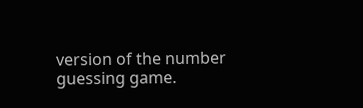version of the number guessing game.